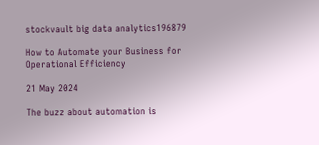stockvault big data analytics196879

How to Automate your Business for Operational Efficiency

21 May 2024

The buzz about automation is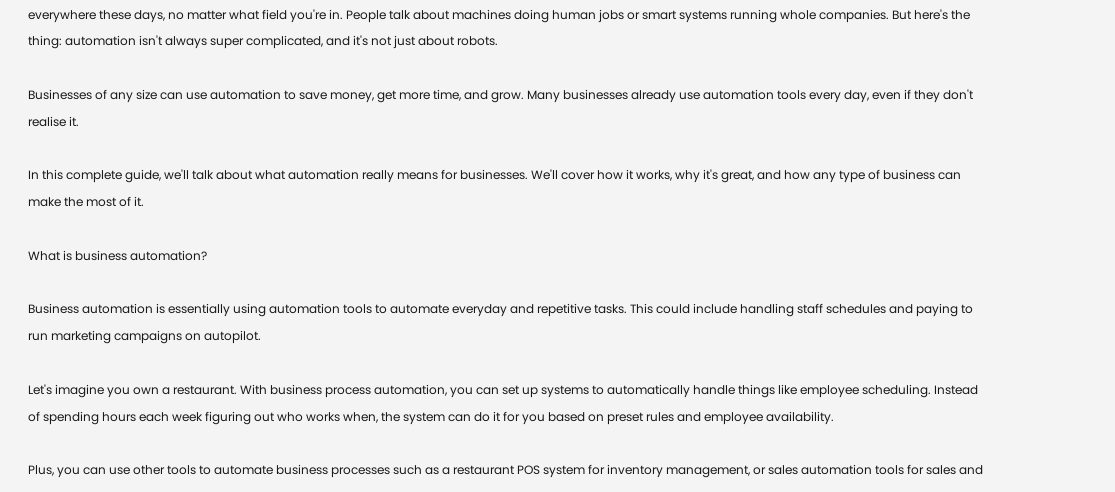everywhere these days, no matter what field you're in. People talk about machines doing human jobs or smart systems running whole companies. But here's the thing: automation isn't always super complicated, and it's not just about robots.

Businesses of any size can use automation to save money, get more time, and grow. Many businesses already use automation tools every day, even if they don't realise it.

In this complete guide, we'll talk about what automation really means for businesses. We'll cover how it works, why it's great, and how any type of business can make the most of it.

What is business automation?

Business automation is essentially using automation tools to automate everyday and repetitive tasks. This could include handling staff schedules and paying to run marketing campaigns on autopilot.

Let's imagine you own a restaurant. With business process automation, you can set up systems to automatically handle things like employee scheduling. Instead of spending hours each week figuring out who works when, the system can do it for you based on preset rules and employee availability.

Plus, you can use other tools to automate business processes such as a restaurant POS system for inventory management, or sales automation tools for sales and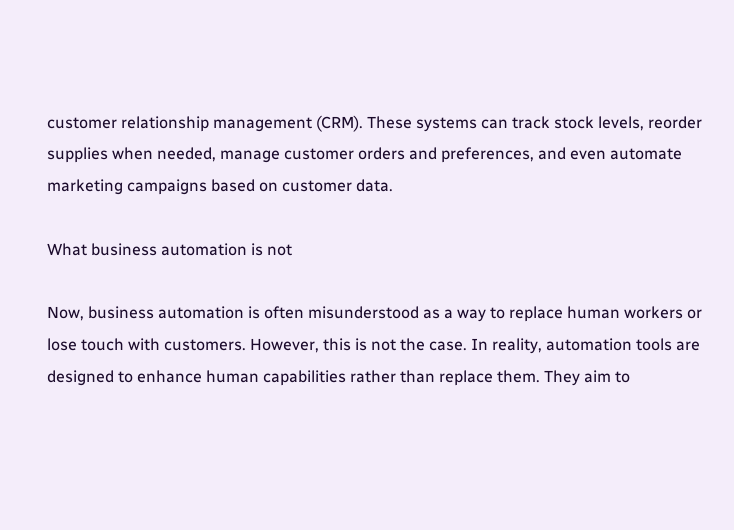customer relationship management (CRM). These systems can track stock levels, reorder supplies when needed, manage customer orders and preferences, and even automate marketing campaigns based on customer data.

What business automation is not

Now, business automation is often misunderstood as a way to replace human workers or lose touch with customers. However, this is not the case. In reality, automation tools are designed to enhance human capabilities rather than replace them. They aim to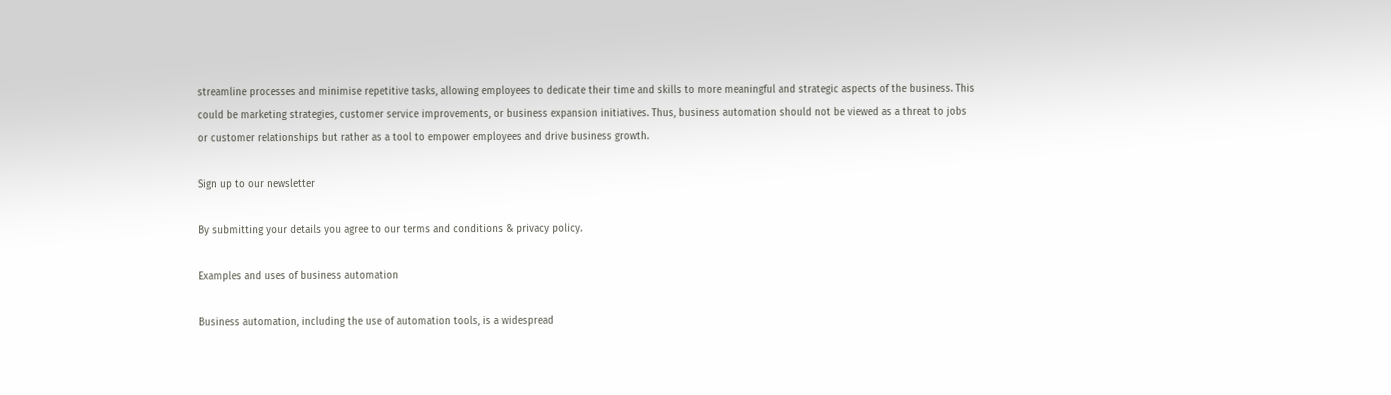streamline processes and minimise repetitive tasks, allowing employees to dedicate their time and skills to more meaningful and strategic aspects of the business. This could be marketing strategies, customer service improvements, or business expansion initiatives. Thus, business automation should not be viewed as a threat to jobs or customer relationships but rather as a tool to empower employees and drive business growth.

Sign up to our newsletter

By submitting your details you agree to our terms and conditions & privacy policy.

Examples and uses of business automation

Business automation, including the use of automation tools, is a widespread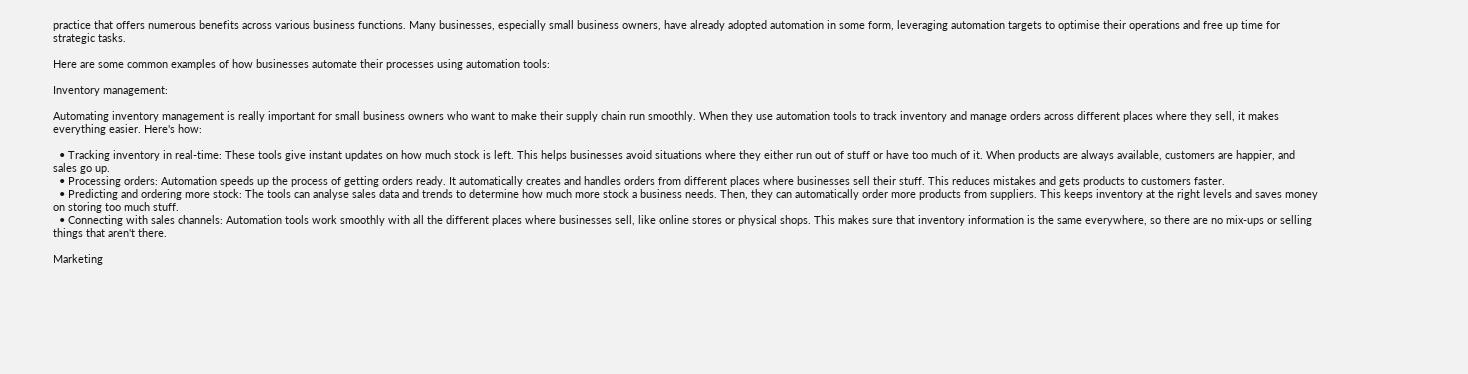practice that offers numerous benefits across various business functions. Many businesses, especially small business owners, have already adopted automation in some form, leveraging automation targets to optimise their operations and free up time for strategic tasks.

Here are some common examples of how businesses automate their processes using automation tools:

Inventory management:

Automating inventory management is really important for small business owners who want to make their supply chain run smoothly. When they use automation tools to track inventory and manage orders across different places where they sell, it makes everything easier. Here's how:

  • Tracking inventory in real-time: These tools give instant updates on how much stock is left. This helps businesses avoid situations where they either run out of stuff or have too much of it. When products are always available, customers are happier, and sales go up.
  • Processing orders: Automation speeds up the process of getting orders ready. It automatically creates and handles orders from different places where businesses sell their stuff. This reduces mistakes and gets products to customers faster.
  • Predicting and ordering more stock: The tools can analyse sales data and trends to determine how much more stock a business needs. Then, they can automatically order more products from suppliers. This keeps inventory at the right levels and saves money on storing too much stuff.
  • Connecting with sales channels: Automation tools work smoothly with all the different places where businesses sell, like online stores or physical shops. This makes sure that inventory information is the same everywhere, so there are no mix-ups or selling things that aren't there.

Marketing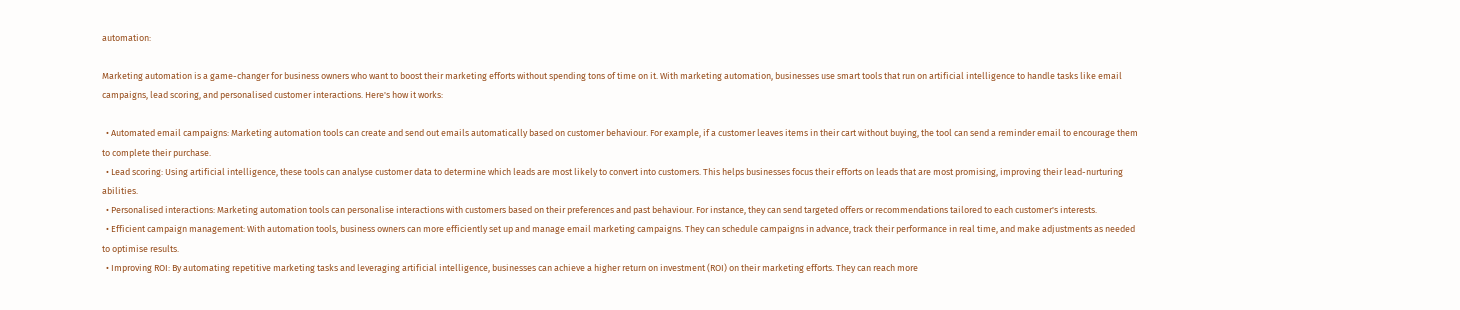automation:

Marketing automation is a game-changer for business owners who want to boost their marketing efforts without spending tons of time on it. With marketing automation, businesses use smart tools that run on artificial intelligence to handle tasks like email campaigns, lead scoring, and personalised customer interactions. Here's how it works:

  • Automated email campaigns: Marketing automation tools can create and send out emails automatically based on customer behaviour. For example, if a customer leaves items in their cart without buying, the tool can send a reminder email to encourage them to complete their purchase.
  • Lead scoring: Using artificial intelligence, these tools can analyse customer data to determine which leads are most likely to convert into customers. This helps businesses focus their efforts on leads that are most promising, improving their lead-nurturing abilities.
  • Personalised interactions: Marketing automation tools can personalise interactions with customers based on their preferences and past behaviour. For instance, they can send targeted offers or recommendations tailored to each customer's interests.
  • Efficient campaign management: With automation tools, business owners can more efficiently set up and manage email marketing campaigns. They can schedule campaigns in advance, track their performance in real time, and make adjustments as needed to optimise results.
  • Improving ROI: By automating repetitive marketing tasks and leveraging artificial intelligence, businesses can achieve a higher return on investment (ROI) on their marketing efforts. They can reach more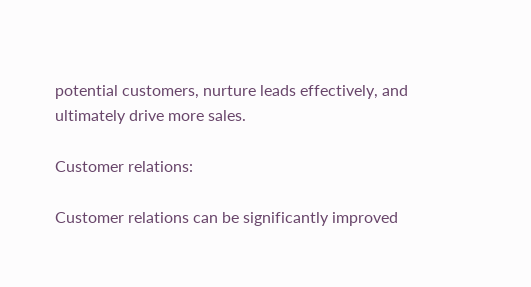potential customers, nurture leads effectively, and ultimately drive more sales.

Customer relations:

Customer relations can be significantly improved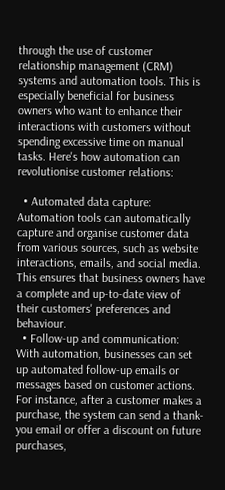through the use of customer relationship management (CRM) systems and automation tools. This is especially beneficial for business owners who want to enhance their interactions with customers without spending excessive time on manual tasks. Here's how automation can revolutionise customer relations:

  • Automated data capture: Automation tools can automatically capture and organise customer data from various sources, such as website interactions, emails, and social media. This ensures that business owners have a complete and up-to-date view of their customers' preferences and behaviour.
  • Follow-up and communication: With automation, businesses can set up automated follow-up emails or messages based on customer actions. For instance, after a customer makes a purchase, the system can send a thank-you email or offer a discount on future purchases,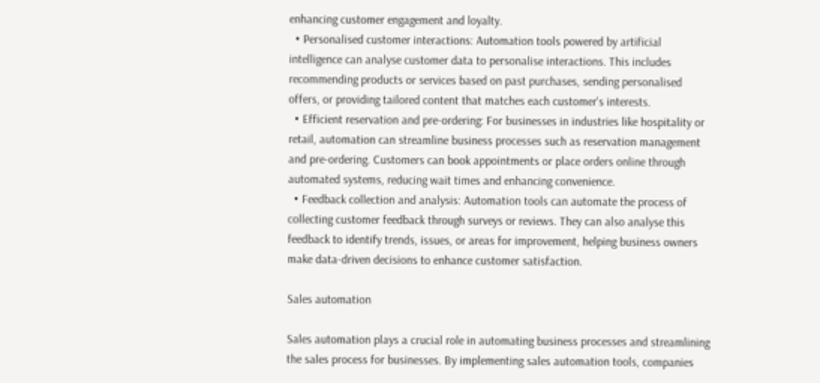enhancing customer engagement and loyalty.
  • Personalised customer interactions: Automation tools powered by artificial intelligence can analyse customer data to personalise interactions. This includes recommending products or services based on past purchases, sending personalised offers, or providing tailored content that matches each customer's interests.
  • Efficient reservation and pre-ordering: For businesses in industries like hospitality or retail, automation can streamline business processes such as reservation management and pre-ordering. Customers can book appointments or place orders online through automated systems, reducing wait times and enhancing convenience.
  • Feedback collection and analysis: Automation tools can automate the process of collecting customer feedback through surveys or reviews. They can also analyse this feedback to identify trends, issues, or areas for improvement, helping business owners make data-driven decisions to enhance customer satisfaction.

Sales automation

Sales automation plays a crucial role in automating business processes and streamlining the sales process for businesses. By implementing sales automation tools, companies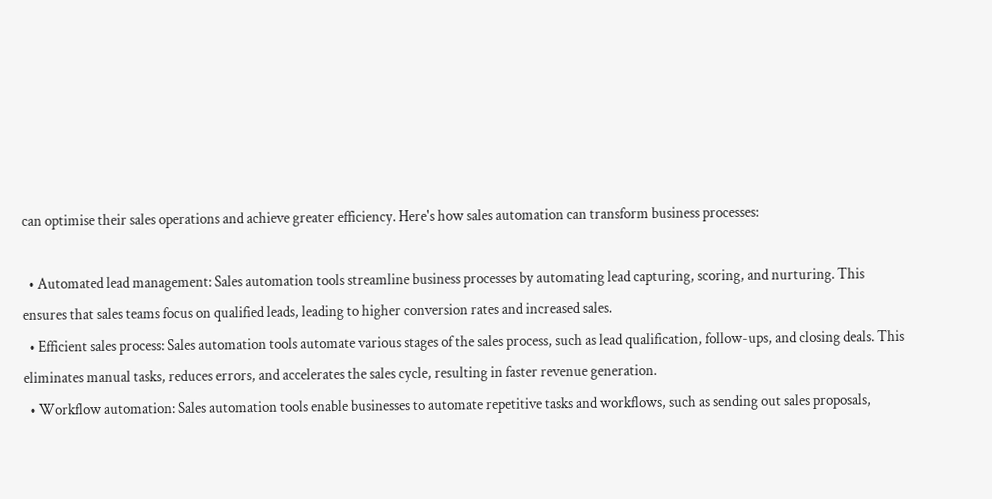can optimise their sales operations and achieve greater efficiency. Here's how sales automation can transform business processes:

  • Automated lead management: Sales automation tools streamline business processes by automating lead capturing, scoring, and nurturing. This ensures that sales teams focus on qualified leads, leading to higher conversion rates and increased sales.
  • Efficient sales process: Sales automation tools automate various stages of the sales process, such as lead qualification, follow-ups, and closing deals. This eliminates manual tasks, reduces errors, and accelerates the sales cycle, resulting in faster revenue generation.
  • Workflow automation: Sales automation tools enable businesses to automate repetitive tasks and workflows, such as sending out sales proposals,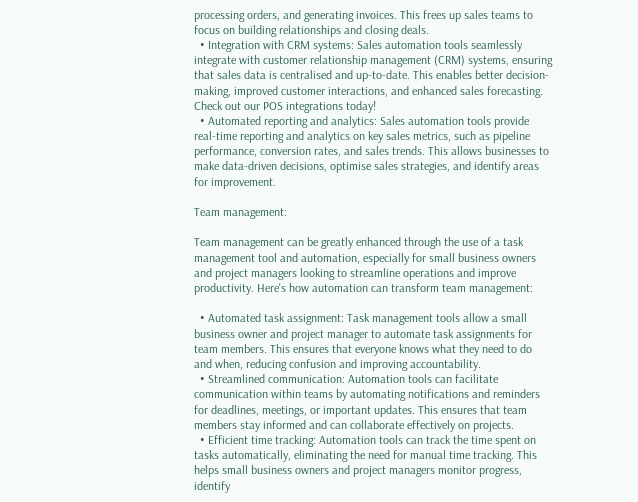processing orders, and generating invoices. This frees up sales teams to focus on building relationships and closing deals.
  • Integration with CRM systems: Sales automation tools seamlessly integrate with customer relationship management (CRM) systems, ensuring that sales data is centralised and up-to-date. This enables better decision-making, improved customer interactions, and enhanced sales forecasting. Check out our POS integrations today!
  • Automated reporting and analytics: Sales automation tools provide real-time reporting and analytics on key sales metrics, such as pipeline performance, conversion rates, and sales trends. This allows businesses to make data-driven decisions, optimise sales strategies, and identify areas for improvement.

Team management:

Team management can be greatly enhanced through the use of a task management tool and automation, especially for small business owners and project managers looking to streamline operations and improve productivity. Here's how automation can transform team management:

  • Automated task assignment: Task management tools allow a small business owner and project manager to automate task assignments for team members. This ensures that everyone knows what they need to do and when, reducing confusion and improving accountability.
  • Streamlined communication: Automation tools can facilitate communication within teams by automating notifications and reminders for deadlines, meetings, or important updates. This ensures that team members stay informed and can collaborate effectively on projects.
  • Efficient time tracking: Automation tools can track the time spent on tasks automatically, eliminating the need for manual time tracking. This helps small business owners and project managers monitor progress, identify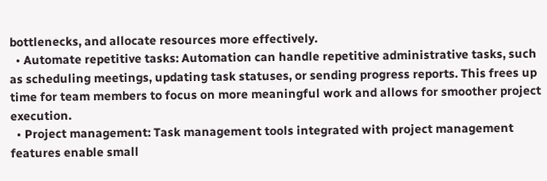bottlenecks, and allocate resources more effectively.
  • Automate repetitive tasks: Automation can handle repetitive administrative tasks, such as scheduling meetings, updating task statuses, or sending progress reports. This frees up time for team members to focus on more meaningful work and allows for smoother project execution.
  • Project management: Task management tools integrated with project management features enable small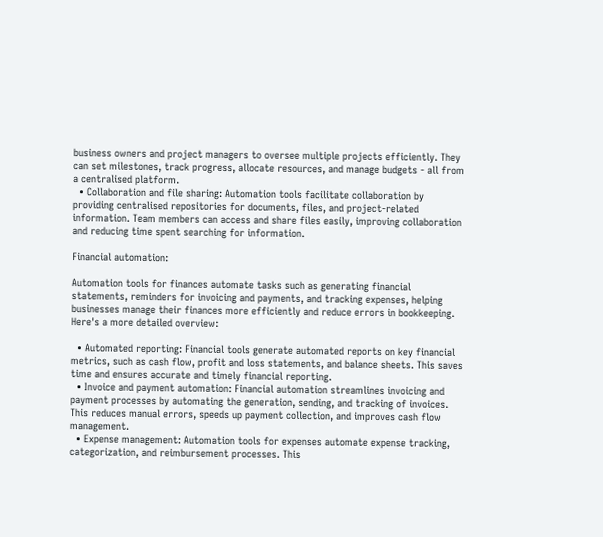business owners and project managers to oversee multiple projects efficiently. They can set milestones, track progress, allocate resources, and manage budgets - all from a centralised platform.
  • Collaboration and file sharing: Automation tools facilitate collaboration by providing centralised repositories for documents, files, and project-related information. Team members can access and share files easily, improving collaboration and reducing time spent searching for information.

Financial automation:

Automation tools for finances automate tasks such as generating financial statements, reminders for invoicing and payments, and tracking expenses, helping businesses manage their finances more efficiently and reduce errors in bookkeeping. Here's a more detailed overview:

  • Automated reporting: Financial tools generate automated reports on key financial metrics, such as cash flow, profit and loss statements, and balance sheets. This saves time and ensures accurate and timely financial reporting.
  • Invoice and payment automation: Financial automation streamlines invoicing and payment processes by automating the generation, sending, and tracking of invoices. This reduces manual errors, speeds up payment collection, and improves cash flow management.
  • Expense management: Automation tools for expenses automate expense tracking, categorization, and reimbursement processes. This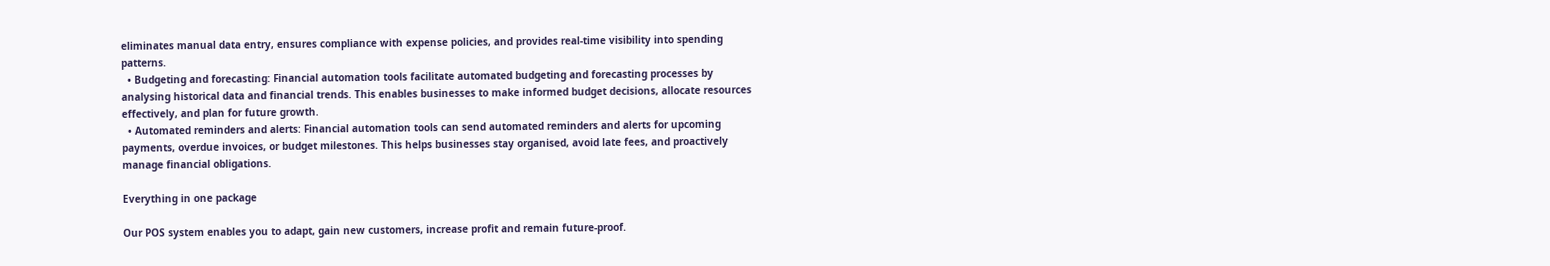eliminates manual data entry, ensures compliance with expense policies, and provides real-time visibility into spending patterns.
  • Budgeting and forecasting: Financial automation tools facilitate automated budgeting and forecasting processes by analysing historical data and financial trends. This enables businesses to make informed budget decisions, allocate resources effectively, and plan for future growth.
  • Automated reminders and alerts: Financial automation tools can send automated reminders and alerts for upcoming payments, overdue invoices, or budget milestones. This helps businesses stay organised, avoid late fees, and proactively manage financial obligations.

Everything in one package

Our POS system enables you to adapt, gain new customers, increase profit and remain future-proof.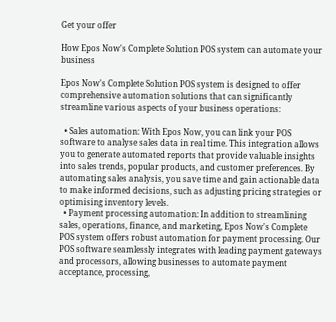Get your offer

How Epos Now's Complete Solution POS system can automate your business

Epos Now's Complete Solution POS system is designed to offer comprehensive automation solutions that can significantly streamline various aspects of your business operations:

  • Sales automation: With Epos Now, you can link your POS software to analyse sales data in real time. This integration allows you to generate automated reports that provide valuable insights into sales trends, popular products, and customer preferences. By automating sales analysis, you save time and gain actionable data to make informed decisions, such as adjusting pricing strategies or optimising inventory levels.
  • Payment processing automation: In addition to streamlining sales, operations, finance, and marketing, Epos Now's Complete POS system offers robust automation for payment processing. Our POS software seamlessly integrates with leading payment gateways and processors, allowing businesses to automate payment acceptance, processing,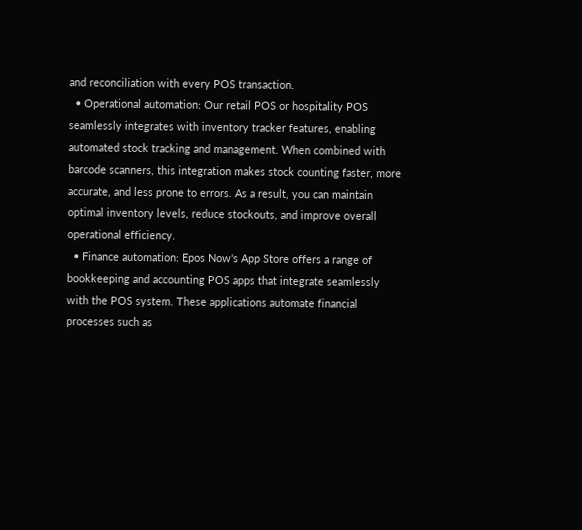and reconciliation with every POS transaction.
  • Operational automation: Our retail POS or hospitality POS seamlessly integrates with inventory tracker features, enabling automated stock tracking and management. When combined with barcode scanners, this integration makes stock counting faster, more accurate, and less prone to errors. As a result, you can maintain optimal inventory levels, reduce stockouts, and improve overall operational efficiency.
  • Finance automation: Epos Now's App Store offers a range of bookkeeping and accounting POS apps that integrate seamlessly with the POS system. These applications automate financial processes such as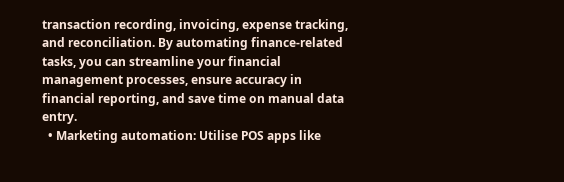transaction recording, invoicing, expense tracking, and reconciliation. By automating finance-related tasks, you can streamline your financial management processes, ensure accuracy in financial reporting, and save time on manual data entry.
  • Marketing automation: Utilise POS apps like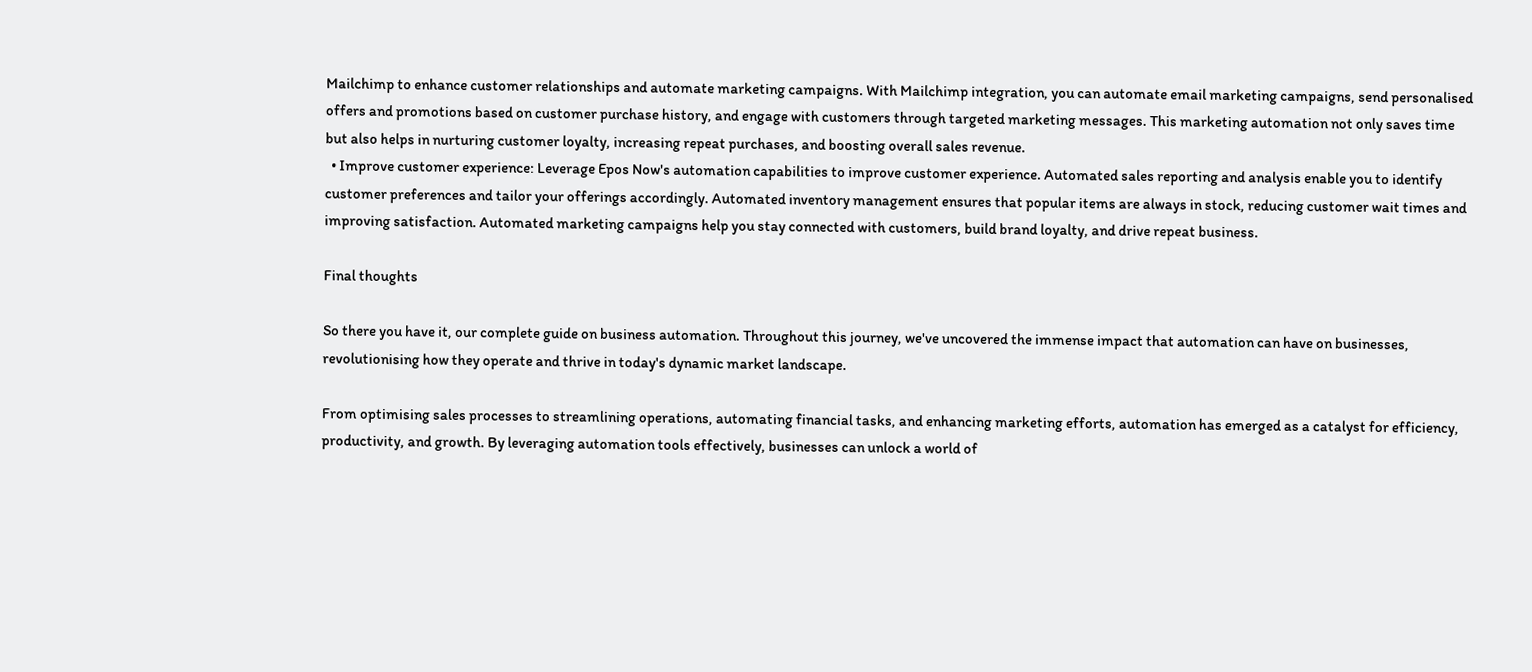Mailchimp to enhance customer relationships and automate marketing campaigns. With Mailchimp integration, you can automate email marketing campaigns, send personalised offers and promotions based on customer purchase history, and engage with customers through targeted marketing messages. This marketing automation not only saves time but also helps in nurturing customer loyalty, increasing repeat purchases, and boosting overall sales revenue.
  • Improve customer experience: Leverage Epos Now's automation capabilities to improve customer experience. Automated sales reporting and analysis enable you to identify customer preferences and tailor your offerings accordingly. Automated inventory management ensures that popular items are always in stock, reducing customer wait times and improving satisfaction. Automated marketing campaigns help you stay connected with customers, build brand loyalty, and drive repeat business.

Final thoughts

So there you have it, our complete guide on business automation. Throughout this journey, we've uncovered the immense impact that automation can have on businesses, revolutionising how they operate and thrive in today's dynamic market landscape.

From optimising sales processes to streamlining operations, automating financial tasks, and enhancing marketing efforts, automation has emerged as a catalyst for efficiency, productivity, and growth. By leveraging automation tools effectively, businesses can unlock a world of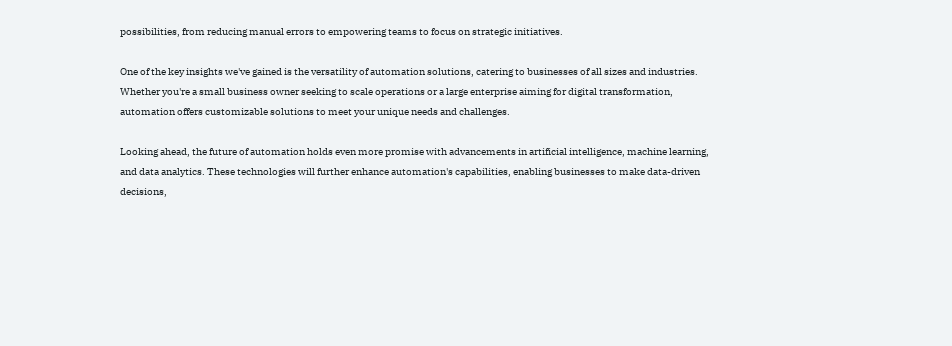possibilities, from reducing manual errors to empowering teams to focus on strategic initiatives.

One of the key insights we've gained is the versatility of automation solutions, catering to businesses of all sizes and industries. Whether you're a small business owner seeking to scale operations or a large enterprise aiming for digital transformation, automation offers customizable solutions to meet your unique needs and challenges.

Looking ahead, the future of automation holds even more promise with advancements in artificial intelligence, machine learning, and data analytics. These technologies will further enhance automation's capabilities, enabling businesses to make data-driven decisions,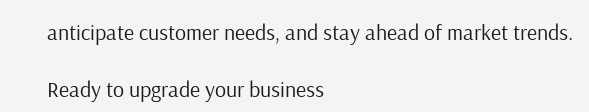anticipate customer needs, and stay ahead of market trends.

Ready to upgrade your business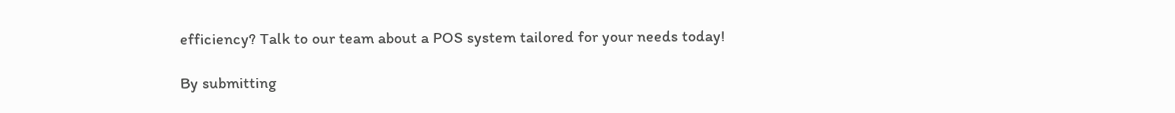efficiency? Talk to our team about a POS system tailored for your needs today!

By submitting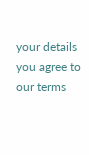your details you agree to our terms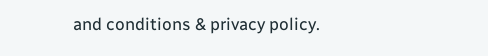and conditions & privacy policy.